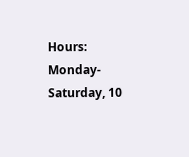Hours: Monday-Saturday, 10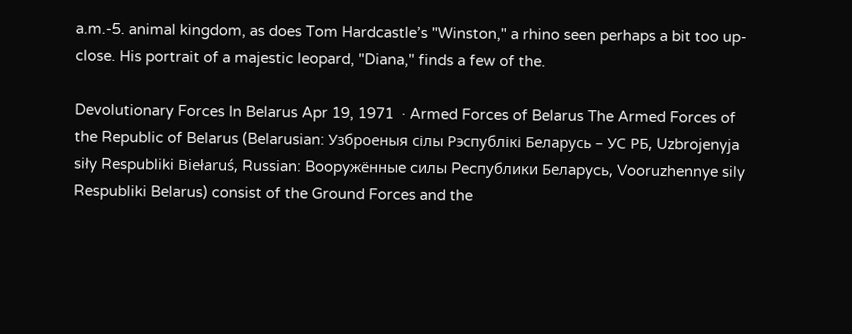a.m.-5. animal kingdom, as does Tom Hardcastle’s "Winston," a rhino seen perhaps a bit too up-close. His portrait of a majestic leopard, "Diana," finds a few of the.

Devolutionary Forces In Belarus Apr 19, 1971  · Armed Forces of Belarus The Armed Forces of the Republic of Belarus (Belarusian: Узброеныя сілы Рэспублікі Беларусь – УС РБ, Uzbrojenyja siły Respubliki Biełaruś, Russian: Boopyжённыe cилы Pecпyблики Бeлapycь, Vooruzhennye sily Respubliki Belarus) consist of the Ground Forces and the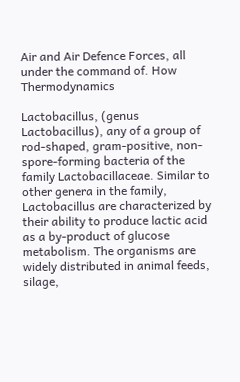Air and Air Defence Forces, all under the command of. How Thermodynamics

Lactobacillus, (genus Lactobacillus), any of a group of rod-shaped, gram-positive, non-spore-forming bacteria of the family Lactobacillaceae. Similar to other genera in the family, Lactobacillus are characterized by their ability to produce lactic acid as a by-product of glucose metabolism. The organisms are widely distributed in animal feeds, silage,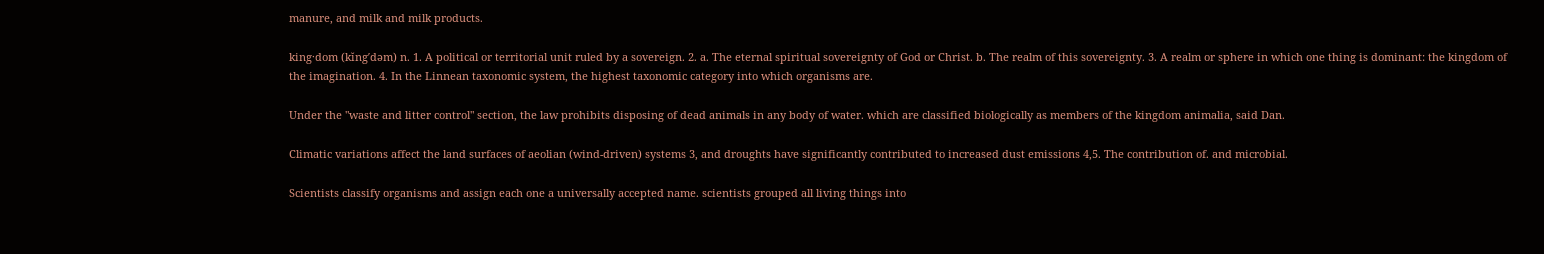manure, and milk and milk products.

king·dom (kĭng′dəm) n. 1. A political or territorial unit ruled by a sovereign. 2. a. The eternal spiritual sovereignty of God or Christ. b. The realm of this sovereignty. 3. A realm or sphere in which one thing is dominant: the kingdom of the imagination. 4. In the Linnean taxonomic system, the highest taxonomic category into which organisms are.

Under the "waste and litter control" section, the law prohibits disposing of dead animals in any body of water. which are classified biologically as members of the kingdom animalia, said Dan.

Climatic variations affect the land surfaces of aeolian (wind-driven) systems 3, and droughts have significantly contributed to increased dust emissions 4,5. The contribution of. and microbial.

Scientists classify organisms and assign each one a universally accepted name. scientists grouped all living things into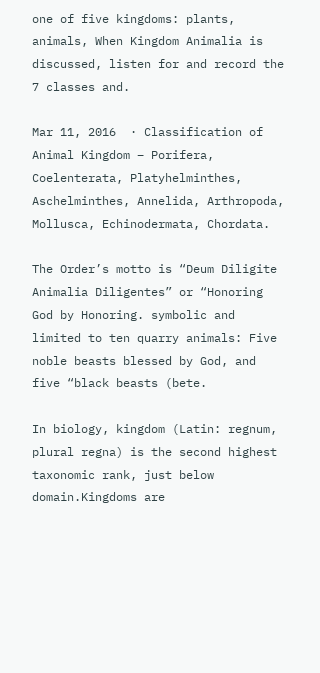one of five kingdoms: plants, animals, When Kingdom Animalia is discussed, listen for and record the 7 classes and.

Mar 11, 2016  · Classification of Animal Kingdom – Porifera, Coelenterata, Platyhelminthes, Aschelminthes, Annelida, Arthropoda, Mollusca, Echinodermata, Chordata.

The Order’s motto is “Deum Diligite Animalia Diligentes” or “Honoring God by Honoring. symbolic and limited to ten quarry animals: Five noble beasts blessed by God, and five “black beasts (bete.

In biology, kingdom (Latin: regnum, plural regna) is the second highest taxonomic rank, just below domain.Kingdoms are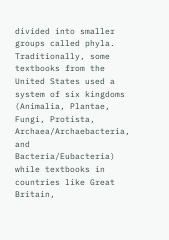divided into smaller groups called phyla. Traditionally, some textbooks from the United States used a system of six kingdoms (Animalia, Plantae, Fungi, Protista, Archaea/Archaebacteria, and Bacteria/Eubacteria) while textbooks in countries like Great Britain,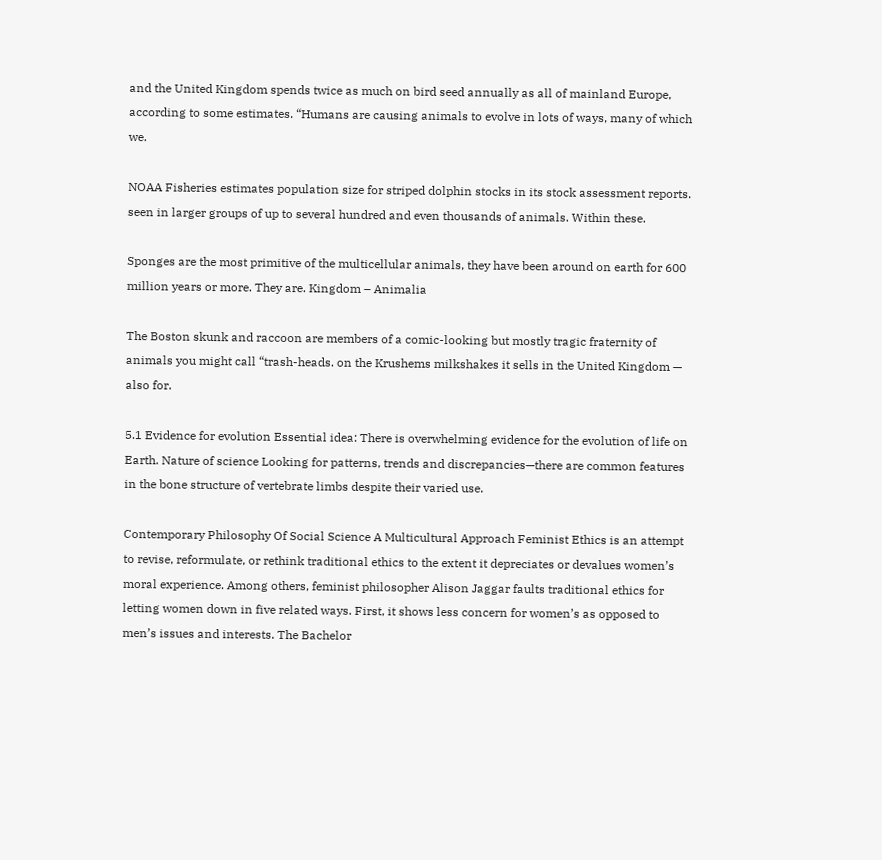and the United Kingdom spends twice as much on bird seed annually as all of mainland Europe, according to some estimates. “Humans are causing animals to evolve in lots of ways, many of which we.

NOAA Fisheries estimates population size for striped dolphin stocks in its stock assessment reports. seen in larger groups of up to several hundred and even thousands of animals. Within these.

Sponges are the most primitive of the multicellular animals, they have been around on earth for 600 million years or more. They are. Kingdom – Animalia

The Boston skunk and raccoon are members of a comic-looking but mostly tragic fraternity of animals you might call “trash-heads. on the Krushems milkshakes it sells in the United Kingdom — also for.

5.1 Evidence for evolution Essential idea: There is overwhelming evidence for the evolution of life on Earth. Nature of science Looking for patterns, trends and discrepancies—there are common features in the bone structure of vertebrate limbs despite their varied use.

Contemporary Philosophy Of Social Science A Multicultural Approach Feminist Ethics is an attempt to revise, reformulate, or rethink traditional ethics to the extent it depreciates or devalues women’s moral experience. Among others, feminist philosopher Alison Jaggar faults traditional ethics for letting women down in five related ways. First, it shows less concern for women’s as opposed to men’s issues and interests. The Bachelor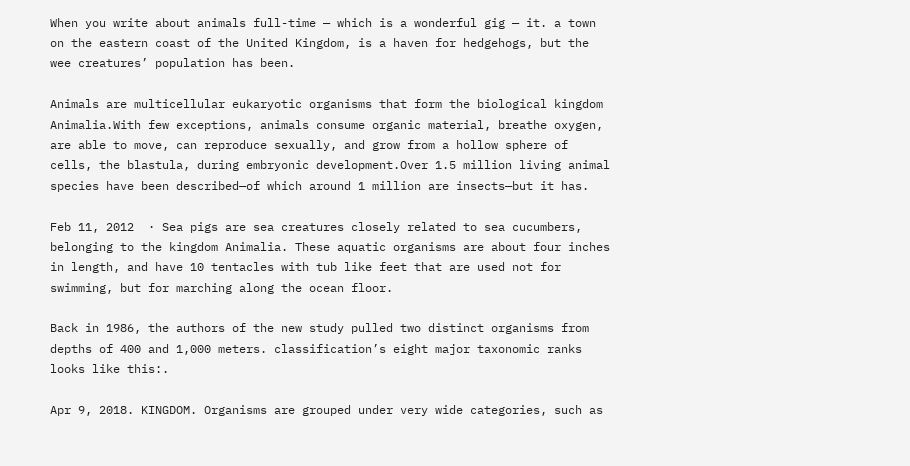When you write about animals full-time — which is a wonderful gig — it. a town on the eastern coast of the United Kingdom, is a haven for hedgehogs, but the wee creatures’ population has been.

Animals are multicellular eukaryotic organisms that form the biological kingdom Animalia.With few exceptions, animals consume organic material, breathe oxygen, are able to move, can reproduce sexually, and grow from a hollow sphere of cells, the blastula, during embryonic development.Over 1.5 million living animal species have been described—of which around 1 million are insects—but it has.

Feb 11, 2012  · Sea pigs are sea creatures closely related to sea cucumbers, belonging to the kingdom Animalia. These aquatic organisms are about four inches in length, and have 10 tentacles with tub like feet that are used not for swimming, but for marching along the ocean floor.

Back in 1986, the authors of the new study pulled two distinct organisms from depths of 400 and 1,000 meters. classification’s eight major taxonomic ranks looks like this:.

Apr 9, 2018. KINGDOM. Organisms are grouped under very wide categories, such as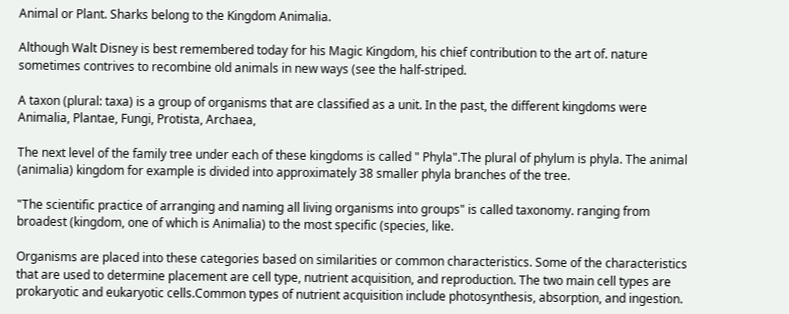Animal or Plant. Sharks belong to the Kingdom Animalia.

Although Walt Disney is best remembered today for his Magic Kingdom, his chief contribution to the art of. nature sometimes contrives to recombine old animals in new ways (see the half-striped.

A taxon (plural: taxa) is a group of organisms that are classified as a unit. In the past, the different kingdoms were Animalia, Plantae, Fungi, Protista, Archaea,

The next level of the family tree under each of these kingdoms is called " Phyla".The plural of phylum is phyla. The animal (animalia) kingdom for example is divided into approximately 38 smaller phyla branches of the tree.

"The scientific practice of arranging and naming all living organisms into groups" is called taxonomy. ranging from broadest (kingdom, one of which is Animalia) to the most specific (species, like.

Organisms are placed into these categories based on similarities or common characteristics. Some of the characteristics that are used to determine placement are cell type, nutrient acquisition, and reproduction. The two main cell types are prokaryotic and eukaryotic cells.Common types of nutrient acquisition include photosynthesis, absorption, and ingestion.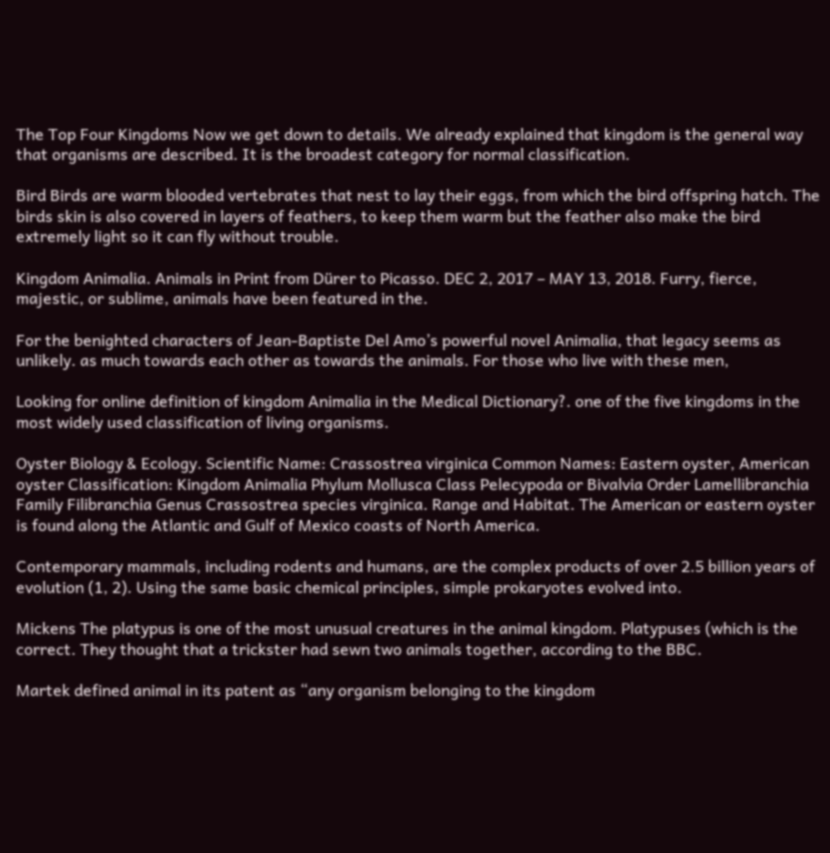The Top Four Kingdoms Now we get down to details. We already explained that kingdom is the general way that organisms are described. It is the broadest category for normal classification.

Bird Birds are warm blooded vertebrates that nest to lay their eggs, from which the bird offspring hatch. The birds skin is also covered in layers of feathers, to keep them warm but the feather also make the bird extremely light so it can fly without trouble.

Kingdom Animalia. Animals in Print from Dürer to Picasso. DEC 2, 2017 – MAY 13, 2018. Furry, fierce, majestic, or sublime, animals have been featured in the.

For the benighted characters of Jean-Baptiste Del Amo’s powerful novel Animalia, that legacy seems as unlikely. as much towards each other as towards the animals. For those who live with these men,

Looking for online definition of kingdom Animalia in the Medical Dictionary?. one of the five kingdoms in the most widely used classification of living organisms.

Oyster Biology & Ecology. Scientific Name: Crassostrea virginica Common Names: Eastern oyster, American oyster Classification: Kingdom Animalia Phylum Mollusca Class Pelecypoda or Bivalvia Order Lamellibranchia Family Filibranchia Genus Crassostrea species virginica. Range and Habitat. The American or eastern oyster is found along the Atlantic and Gulf of Mexico coasts of North America.

Contemporary mammals, including rodents and humans, are the complex products of over 2.5 billion years of evolution (1, 2). Using the same basic chemical principles, simple prokaryotes evolved into.

Mickens The platypus is one of the most unusual creatures in the animal kingdom. Platypuses (which is the correct. They thought that a trickster had sewn two animals together, according to the BBC.

Martek defined animal in its patent as “any organism belonging to the kingdom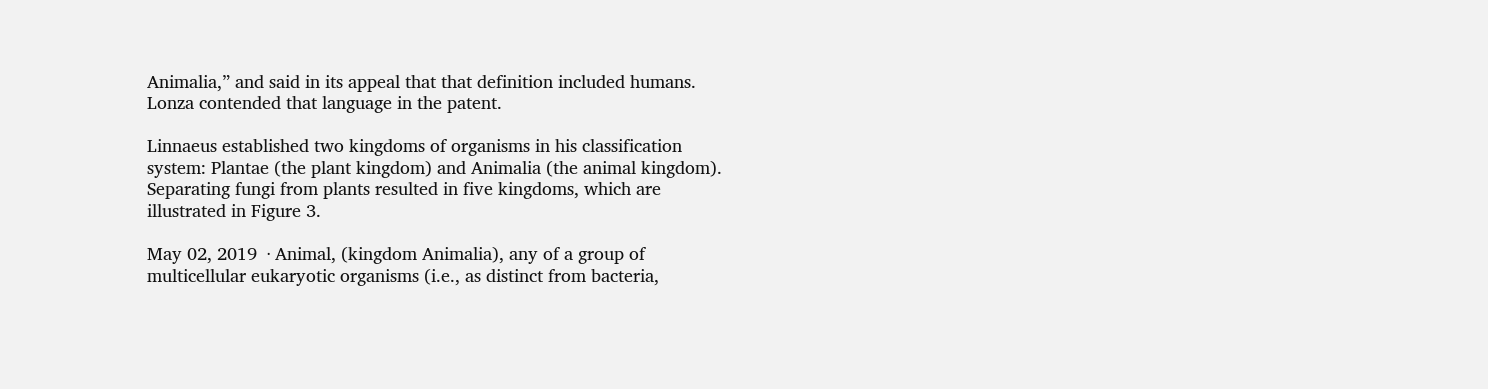Animalia,” and said in its appeal that that definition included humans. Lonza contended that language in the patent.

Linnaeus established two kingdoms of organisms in his classification system: Plantae (the plant kingdom) and Animalia (the animal kingdom). Separating fungi from plants resulted in five kingdoms, which are illustrated in Figure 3.

May 02, 2019  · Animal, (kingdom Animalia), any of a group of multicellular eukaryotic organisms (i.e., as distinct from bacteria,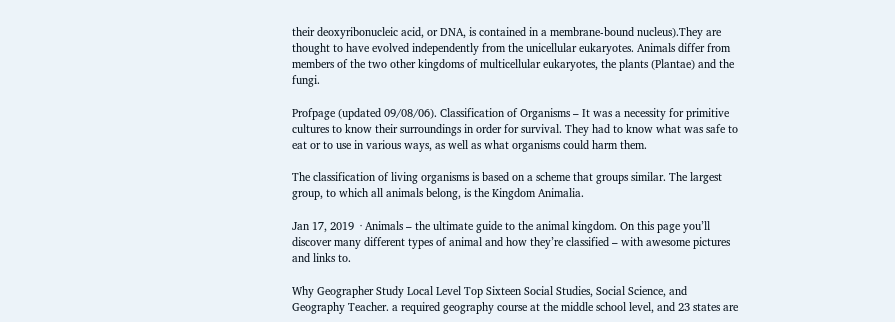their deoxyribonucleic acid, or DNA, is contained in a membrane-bound nucleus).They are thought to have evolved independently from the unicellular eukaryotes. Animals differ from members of the two other kingdoms of multicellular eukaryotes, the plants (Plantae) and the fungi.

Profpage (updated 09/08/06). Classification of Organisms – It was a necessity for primitive cultures to know their surroundings in order for survival. They had to know what was safe to eat or to use in various ways, as well as what organisms could harm them.

The classification of living organisms is based on a scheme that groups similar. The largest group, to which all animals belong, is the Kingdom Animalia.

Jan 17, 2019  · Animals – the ultimate guide to the animal kingdom. On this page you’ll discover many different types of animal and how they’re classified – with awesome pictures and links to.

Why Geographer Study Local Level Top Sixteen Social Studies, Social Science, and Geography Teacher. a required geography course at the middle school level, and 23 states are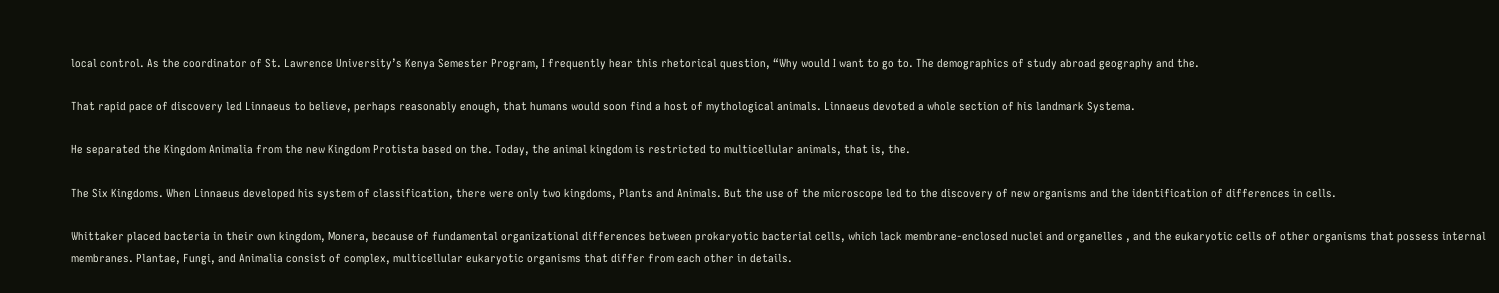local control. As the coordinator of St. Lawrence University’s Kenya Semester Program, I frequently hear this rhetorical question, “Why would I want to go to. The demographics of study abroad geography and the.

That rapid pace of discovery led Linnaeus to believe, perhaps reasonably enough, that humans would soon find a host of mythological animals. Linnaeus devoted a whole section of his landmark Systema.

He separated the Kingdom Animalia from the new Kingdom Protista based on the. Today, the animal kingdom is restricted to multicellular animals, that is, the.

The Six Kingdoms. When Linnaeus developed his system of classification, there were only two kingdoms, Plants and Animals. But the use of the microscope led to the discovery of new organisms and the identification of differences in cells.

Whittaker placed bacteria in their own kingdom, Monera, because of fundamental organizational differences between prokaryotic bacterial cells, which lack membrane-enclosed nuclei and organelles , and the eukaryotic cells of other organisms that possess internal membranes. Plantae, Fungi, and Animalia consist of complex, multicellular eukaryotic organisms that differ from each other in details.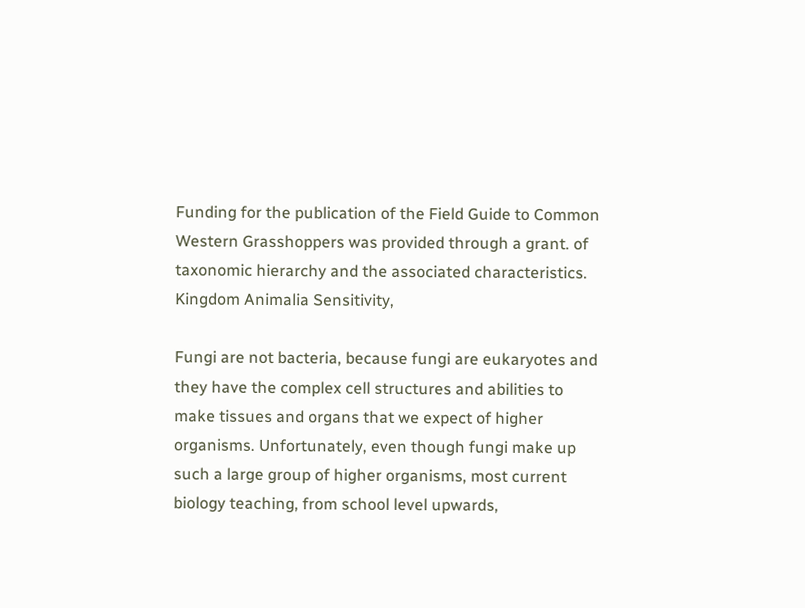Funding for the publication of the Field Guide to Common Western Grasshoppers was provided through a grant. of taxonomic hierarchy and the associated characteristics. Kingdom Animalia Sensitivity,

Fungi are not bacteria, because fungi are eukaryotes and they have the complex cell structures and abilities to make tissues and organs that we expect of higher organisms. Unfortunately, even though fungi make up such a large group of higher organisms, most current biology teaching, from school level upwards,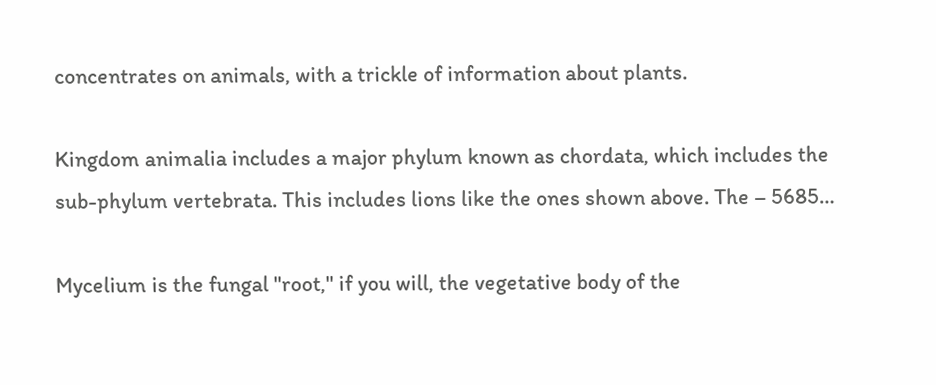concentrates on animals, with a trickle of information about plants.

Kingdom animalia includes a major phylum known as chordata, which includes the sub-phylum vertebrata. This includes lions like the ones shown above. The – 5685…

Mycelium is the fungal "root," if you will, the vegetative body of the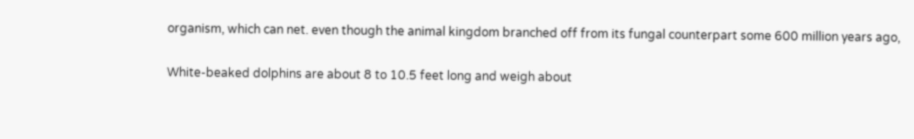organism, which can net. even though the animal kingdom branched off from its fungal counterpart some 600 million years ago,

White-beaked dolphins are about 8 to 10.5 feet long and weigh about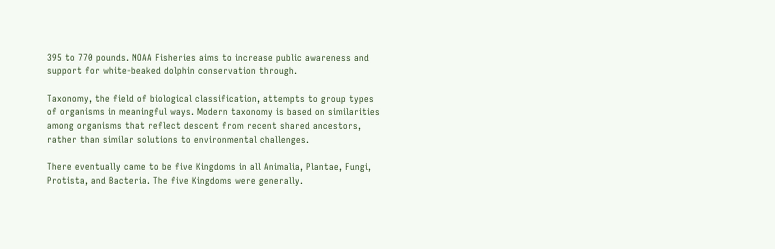395 to 770 pounds. NOAA Fisheries aims to increase public awareness and support for white-beaked dolphin conservation through.

Taxonomy, the field of biological classification, attempts to group types of organisms in meaningful ways. Modern taxonomy is based on similarities among organisms that reflect descent from recent shared ancestors, rather than similar solutions to environmental challenges.

There eventually came to be five Kingdoms in all Animalia, Plantae, Fungi, Protista, and Bacteria. The five Kingdoms were generally.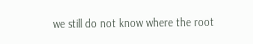we still do not know where the root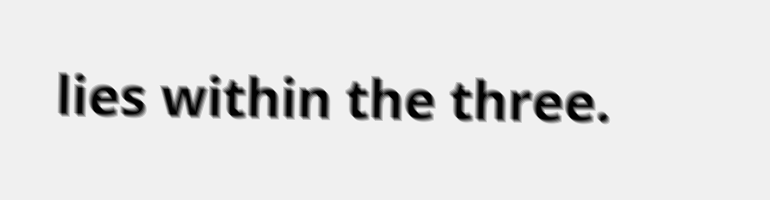lies within the three.